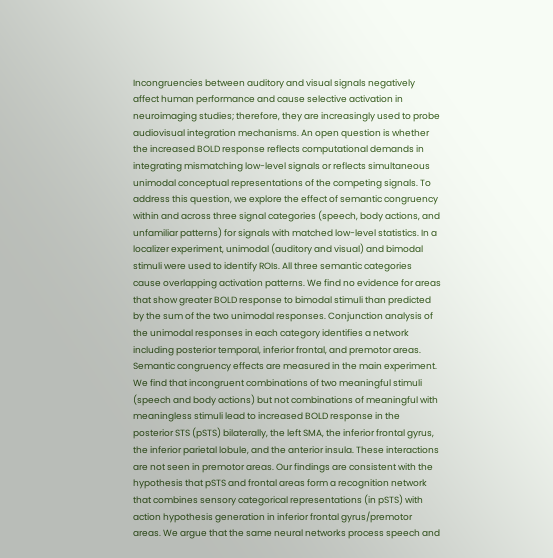Incongruencies between auditory and visual signals negatively affect human performance and cause selective activation in neuroimaging studies; therefore, they are increasingly used to probe audiovisual integration mechanisms. An open question is whether the increased BOLD response reflects computational demands in integrating mismatching low-level signals or reflects simultaneous unimodal conceptual representations of the competing signals. To address this question, we explore the effect of semantic congruency within and across three signal categories (speech, body actions, and unfamiliar patterns) for signals with matched low-level statistics. In a localizer experiment, unimodal (auditory and visual) and bimodal stimuli were used to identify ROIs. All three semantic categories cause overlapping activation patterns. We find no evidence for areas that show greater BOLD response to bimodal stimuli than predicted by the sum of the two unimodal responses. Conjunction analysis of the unimodal responses in each category identifies a network including posterior temporal, inferior frontal, and premotor areas. Semantic congruency effects are measured in the main experiment. We find that incongruent combinations of two meaningful stimuli (speech and body actions) but not combinations of meaningful with meaningless stimuli lead to increased BOLD response in the posterior STS (pSTS) bilaterally, the left SMA, the inferior frontal gyrus, the inferior parietal lobule, and the anterior insula. These interactions are not seen in premotor areas. Our findings are consistent with the hypothesis that pSTS and frontal areas form a recognition network that combines sensory categorical representations (in pSTS) with action hypothesis generation in inferior frontal gyrus/premotor areas. We argue that the same neural networks process speech and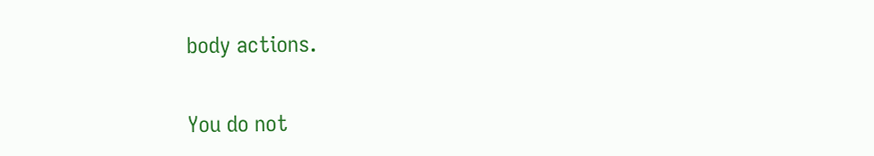body actions.

You do not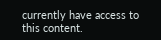currently have access to this content.